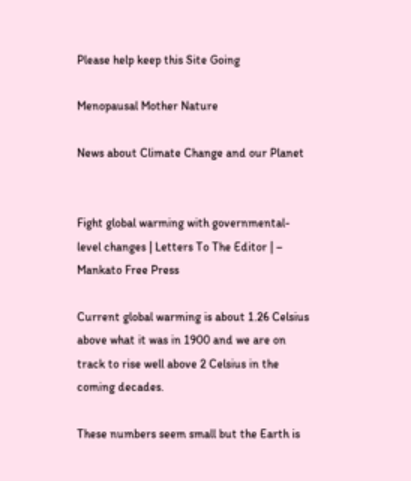Please help keep this Site Going

Menopausal Mother Nature

News about Climate Change and our Planet


Fight global warming with governmental-level changes | Letters To The Editor | – Mankato Free Press

Current global warming is about 1.26 Celsius above what it was in 1900 and we are on track to rise well above 2 Celsius in the coming decades.

These numbers seem small but the Earth is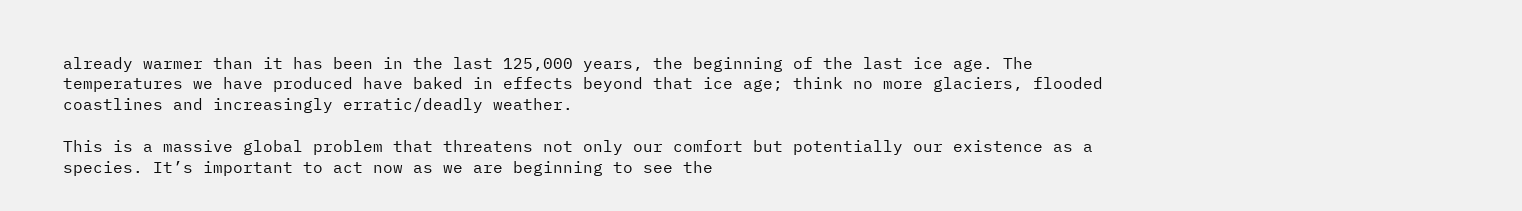already warmer than it has been in the last 125,000 years, the beginning of the last ice age. The temperatures we have produced have baked in effects beyond that ice age; think no more glaciers, flooded coastlines and increasingly erratic/deadly weather.

This is a massive global problem that threatens not only our comfort but potentially our existence as a species. It’s important to act now as we are beginning to see the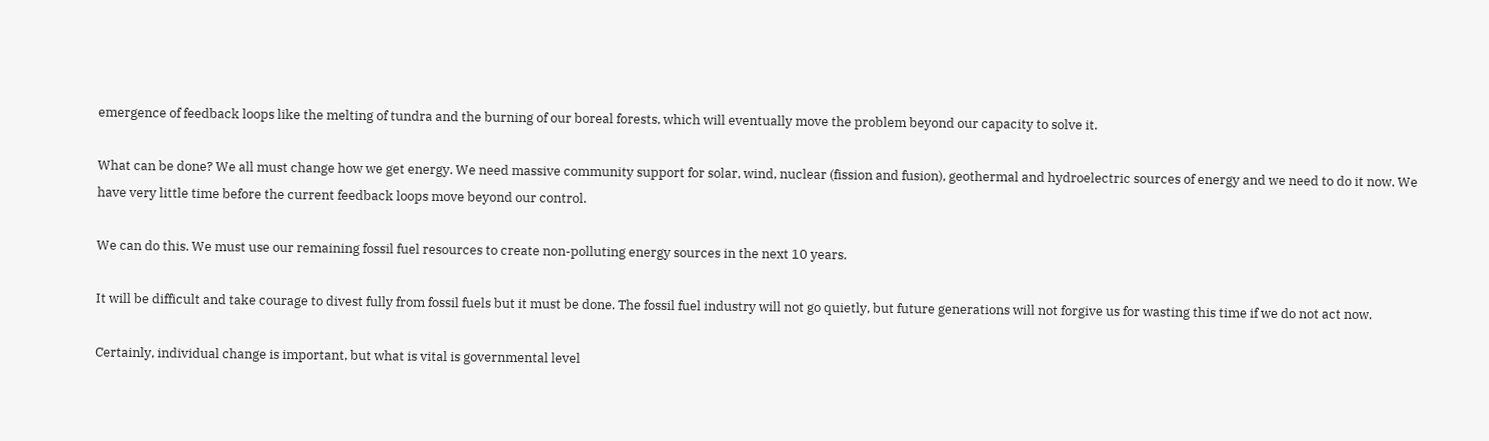emergence of feedback loops like the melting of tundra and the burning of our boreal forests, which will eventually move the problem beyond our capacity to solve it.

What can be done? We all must change how we get energy. We need massive community support for solar, wind, nuclear (fission and fusion), geothermal and hydroelectric sources of energy and we need to do it now. We have very little time before the current feedback loops move beyond our control.

We can do this. We must use our remaining fossil fuel resources to create non-polluting energy sources in the next 10 years.

It will be difficult and take courage to divest fully from fossil fuels but it must be done. The fossil fuel industry will not go quietly, but future generations will not forgive us for wasting this time if we do not act now.

Certainly, individual change is important, but what is vital is governmental level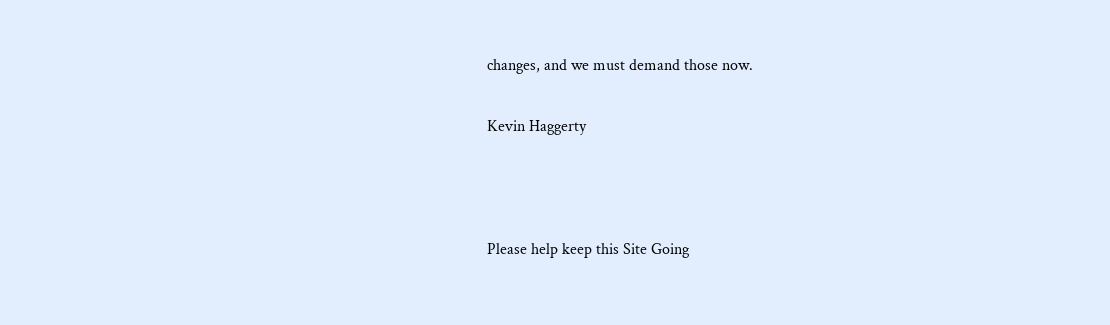changes, and we must demand those now.

Kevin Haggerty



Please help keep this Site Going